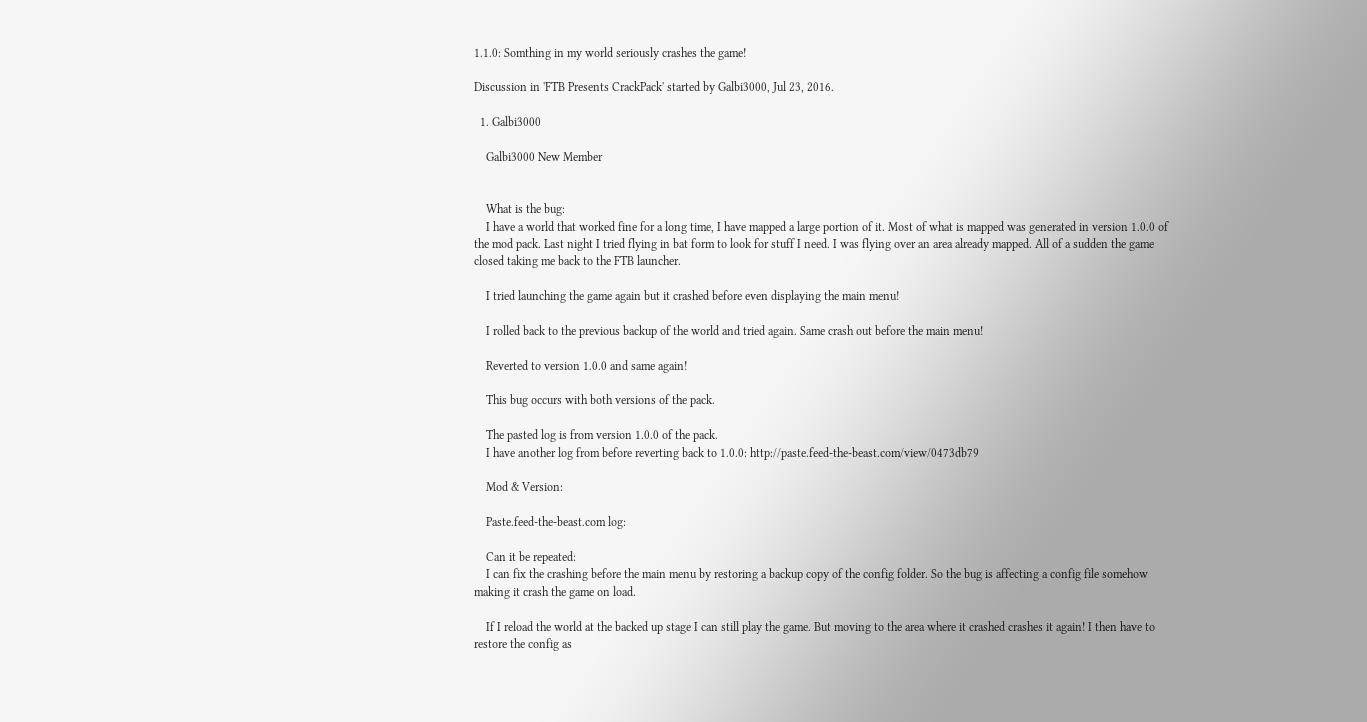1.1.0: Somthing in my world seriously crashes the game!

Discussion in 'FTB Presents CrackPack' started by Galbi3000, Jul 23, 2016.

  1. Galbi3000

    Galbi3000 New Member


    What is the bug:
    I have a world that worked fine for a long time, I have mapped a large portion of it. Most of what is mapped was generated in version 1.0.0 of the mod pack. Last night I tried flying in bat form to look for stuff I need. I was flying over an area already mapped. All of a sudden the game closed taking me back to the FTB launcher.

    I tried launching the game again but it crashed before even displaying the main menu!

    I rolled back to the previous backup of the world and tried again. Same crash out before the main menu!

    Reverted to version 1.0.0 and same again!

    This bug occurs with both versions of the pack.

    The pasted log is from version 1.0.0 of the pack.
    I have another log from before reverting back to 1.0.0: http://paste.feed-the-beast.com/view/0473db79

    Mod & Version:

    Paste.feed-the-beast.com log:

    Can it be repeated:
    I can fix the crashing before the main menu by restoring a backup copy of the config folder. So the bug is affecting a config file somehow making it crash the game on load.

    If I reload the world at the backed up stage I can still play the game. But moving to the area where it crashed crashes it again! I then have to restore the config as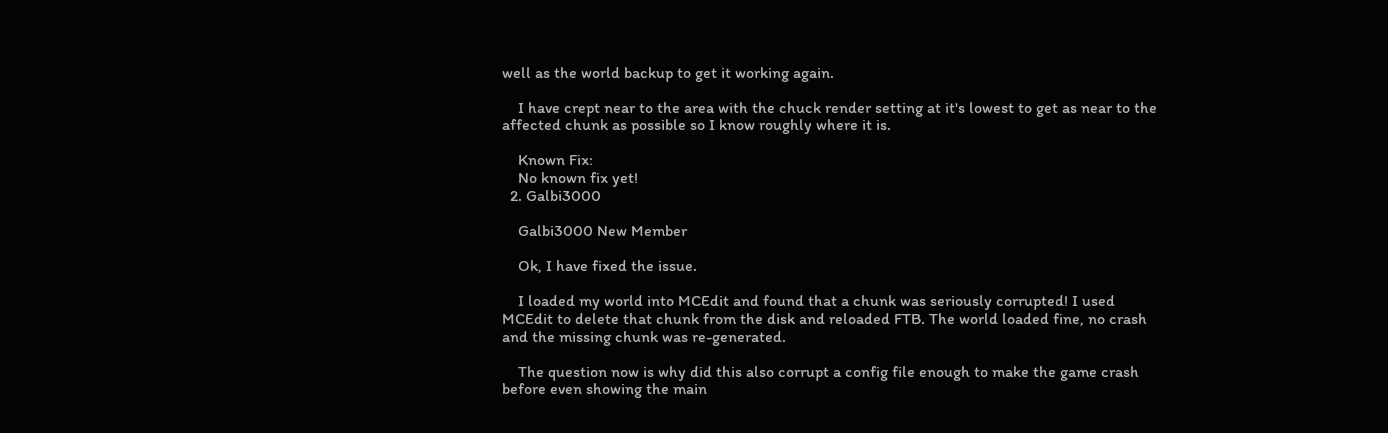well as the world backup to get it working again.

    I have crept near to the area with the chuck render setting at it's lowest to get as near to the affected chunk as possible so I know roughly where it is.

    Known Fix:
    No known fix yet!
  2. Galbi3000

    Galbi3000 New Member

    Ok, I have fixed the issue.

    I loaded my world into MCEdit and found that a chunk was seriously corrupted! I used MCEdit to delete that chunk from the disk and reloaded FTB. The world loaded fine, no crash and the missing chunk was re-generated.

    The question now is why did this also corrupt a config file enough to make the game crash before even showing the main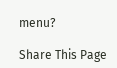menu?

Share This Page